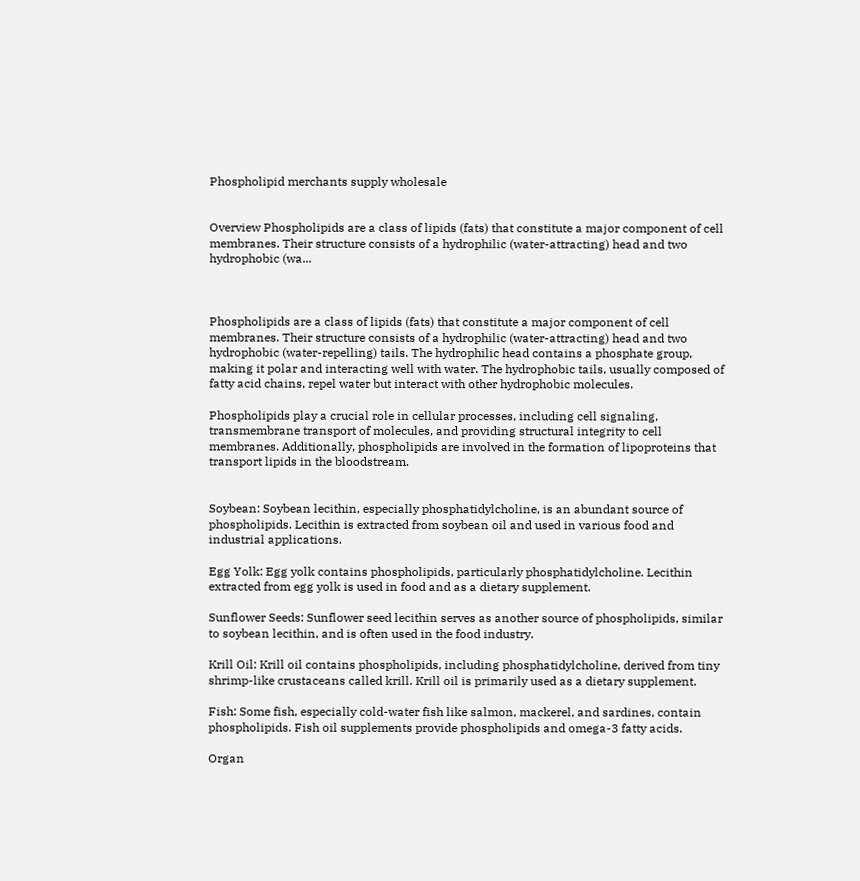Phospholipid merchants supply wholesale


Overview Phospholipids are a class of lipids (fats) that constitute a major component of cell membranes. Their structure consists of a hydrophilic (water-attracting) head and two hydrophobic (wa...



Phospholipids are a class of lipids (fats) that constitute a major component of cell membranes. Their structure consists of a hydrophilic (water-attracting) head and two hydrophobic (water-repelling) tails. The hydrophilic head contains a phosphate group, making it polar and interacting well with water. The hydrophobic tails, usually composed of fatty acid chains, repel water but interact with other hydrophobic molecules.

Phospholipids play a crucial role in cellular processes, including cell signaling, transmembrane transport of molecules, and providing structural integrity to cell membranes. Additionally, phospholipids are involved in the formation of lipoproteins that transport lipids in the bloodstream.


Soybean: Soybean lecithin, especially phosphatidylcholine, is an abundant source of phospholipids. Lecithin is extracted from soybean oil and used in various food and industrial applications.

Egg Yolk: Egg yolk contains phospholipids, particularly phosphatidylcholine. Lecithin extracted from egg yolk is used in food and as a dietary supplement.

Sunflower Seeds: Sunflower seed lecithin serves as another source of phospholipids, similar to soybean lecithin, and is often used in the food industry.

Krill Oil: Krill oil contains phospholipids, including phosphatidylcholine, derived from tiny shrimp-like crustaceans called krill. Krill oil is primarily used as a dietary supplement.

Fish: Some fish, especially cold-water fish like salmon, mackerel, and sardines, contain phospholipids. Fish oil supplements provide phospholipids and omega-3 fatty acids.

Organ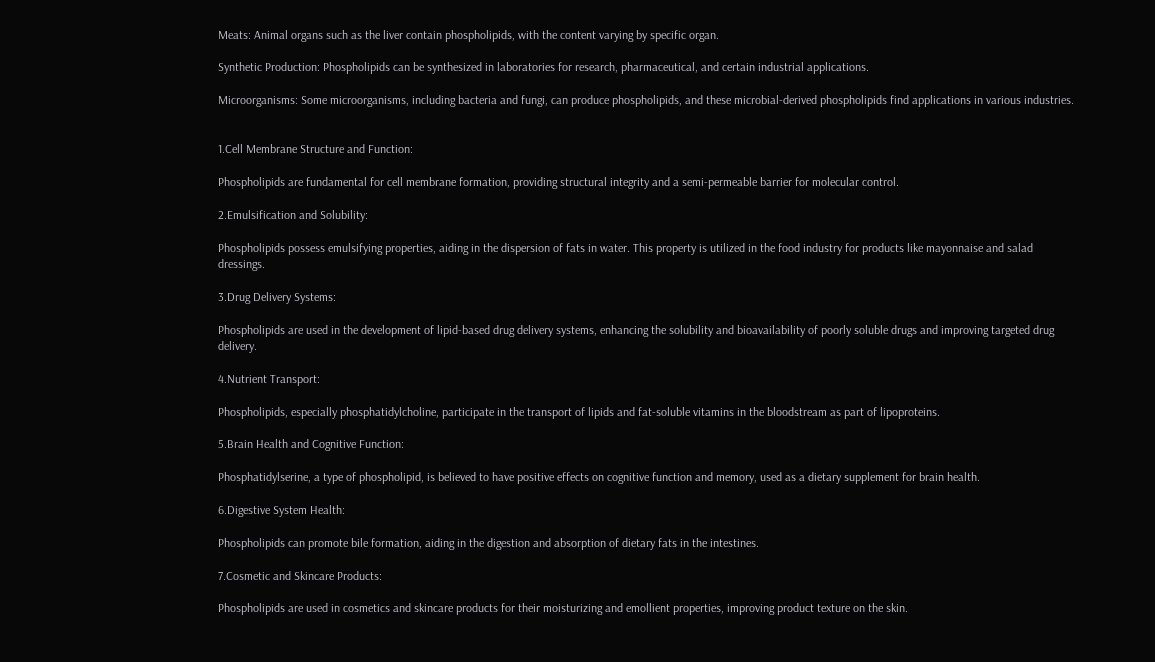Meats: Animal organs such as the liver contain phospholipids, with the content varying by specific organ.

Synthetic Production: Phospholipids can be synthesized in laboratories for research, pharmaceutical, and certain industrial applications.

Microorganisms: Some microorganisms, including bacteria and fungi, can produce phospholipids, and these microbial-derived phospholipids find applications in various industries.


1.Cell Membrane Structure and Function:

Phospholipids are fundamental for cell membrane formation, providing structural integrity and a semi-permeable barrier for molecular control.

2.Emulsification and Solubility:

Phospholipids possess emulsifying properties, aiding in the dispersion of fats in water. This property is utilized in the food industry for products like mayonnaise and salad dressings.

3.Drug Delivery Systems:

Phospholipids are used in the development of lipid-based drug delivery systems, enhancing the solubility and bioavailability of poorly soluble drugs and improving targeted drug delivery.

4.Nutrient Transport:

Phospholipids, especially phosphatidylcholine, participate in the transport of lipids and fat-soluble vitamins in the bloodstream as part of lipoproteins.

5.Brain Health and Cognitive Function:

Phosphatidylserine, a type of phospholipid, is believed to have positive effects on cognitive function and memory, used as a dietary supplement for brain health.

6.Digestive System Health:

Phospholipids can promote bile formation, aiding in the digestion and absorption of dietary fats in the intestines.

7.Cosmetic and Skincare Products:

Phospholipids are used in cosmetics and skincare products for their moisturizing and emollient properties, improving product texture on the skin.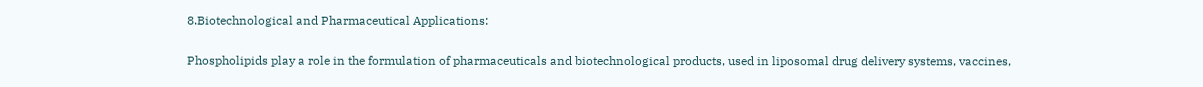8.Biotechnological and Pharmaceutical Applications:

Phospholipids play a role in the formulation of pharmaceuticals and biotechnological products, used in liposomal drug delivery systems, vaccines,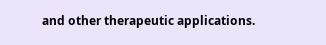and other therapeutic applications.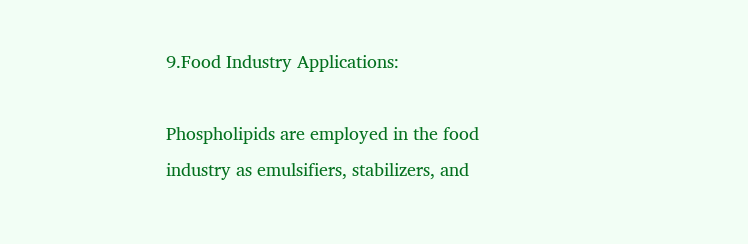9.Food Industry Applications:

Phospholipids are employed in the food industry as emulsifiers, stabilizers, and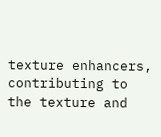texture enhancers, contributing to the texture and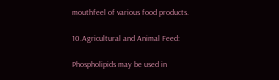mouthfeel of various food products.

10.Agricultural and Animal Feed:

Phospholipids may be used in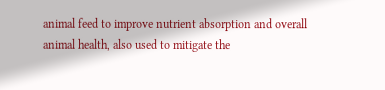animal feed to improve nutrient absorption and overall animal health, also used to mitigate the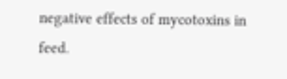negative effects of mycotoxins in feed.